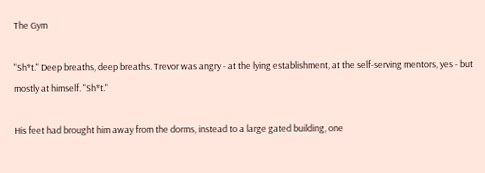The Gym

"Sh*t." Deep breaths, deep breaths. Trevor was angry - at the lying establishment, at the self-serving mentors, yes - but mostly at himself. "Sh*t."

His feet had brought him away from the dorms, instead to a large gated building, one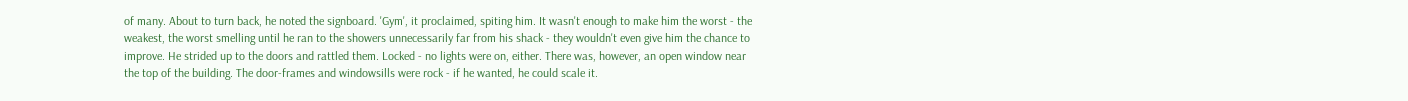of many. About to turn back, he noted the signboard. 'Gym', it proclaimed, spiting him. It wasn't enough to make him the worst - the weakest, the worst smelling until he ran to the showers unnecessarily far from his shack - they wouldn't even give him the chance to improve. He strided up to the doors and rattled them. Locked - no lights were on, either. There was, however, an open window near the top of the building. The door-frames and windowsills were rock - if he wanted, he could scale it.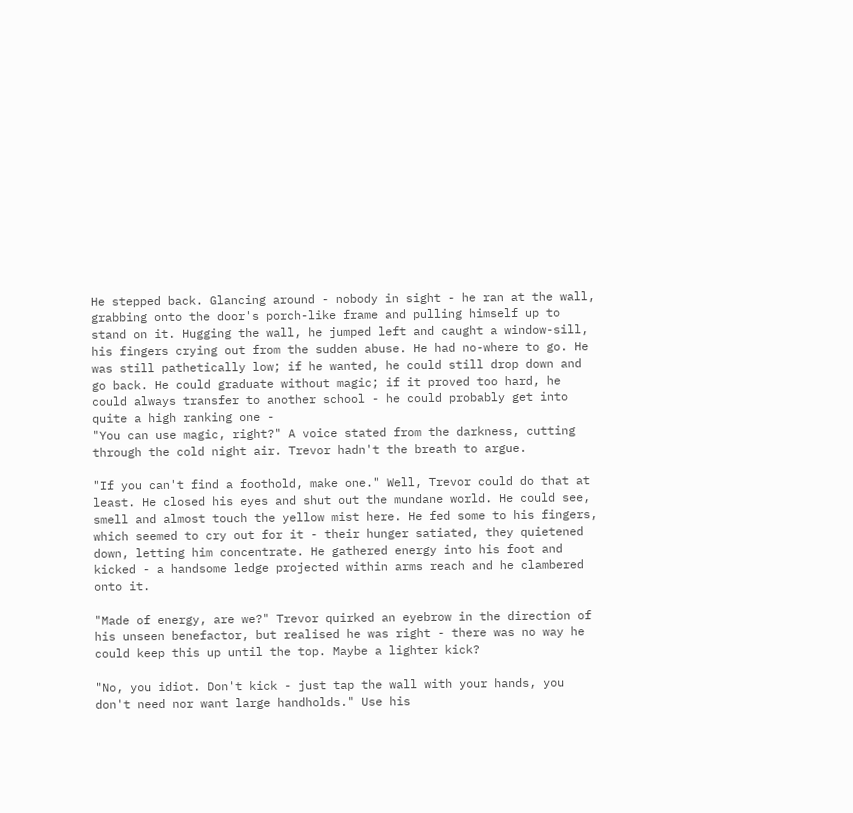He stepped back. Glancing around - nobody in sight - he ran at the wall, grabbing onto the door's porch-like frame and pulling himself up to stand on it. Hugging the wall, he jumped left and caught a window-sill, his fingers crying out from the sudden abuse. He had no-where to go. He was still pathetically low; if he wanted, he could still drop down and go back. He could graduate without magic; if it proved too hard, he could always transfer to another school - he could probably get into quite a high ranking one -
"You can use magic, right?" A voice stated from the darkness, cutting through the cold night air. Trevor hadn't the breath to argue.

"If you can't find a foothold, make one." Well, Trevor could do that at least. He closed his eyes and shut out the mundane world. He could see, smell and almost touch the yellow mist here. He fed some to his fingers, which seemed to cry out for it - their hunger satiated, they quietened down, letting him concentrate. He gathered energy into his foot and kicked - a handsome ledge projected within arms reach and he clambered onto it.

"Made of energy, are we?" Trevor quirked an eyebrow in the direction of his unseen benefactor, but realised he was right - there was no way he could keep this up until the top. Maybe a lighter kick?

"No, you idiot. Don't kick - just tap the wall with your hands, you don't need nor want large handholds." Use his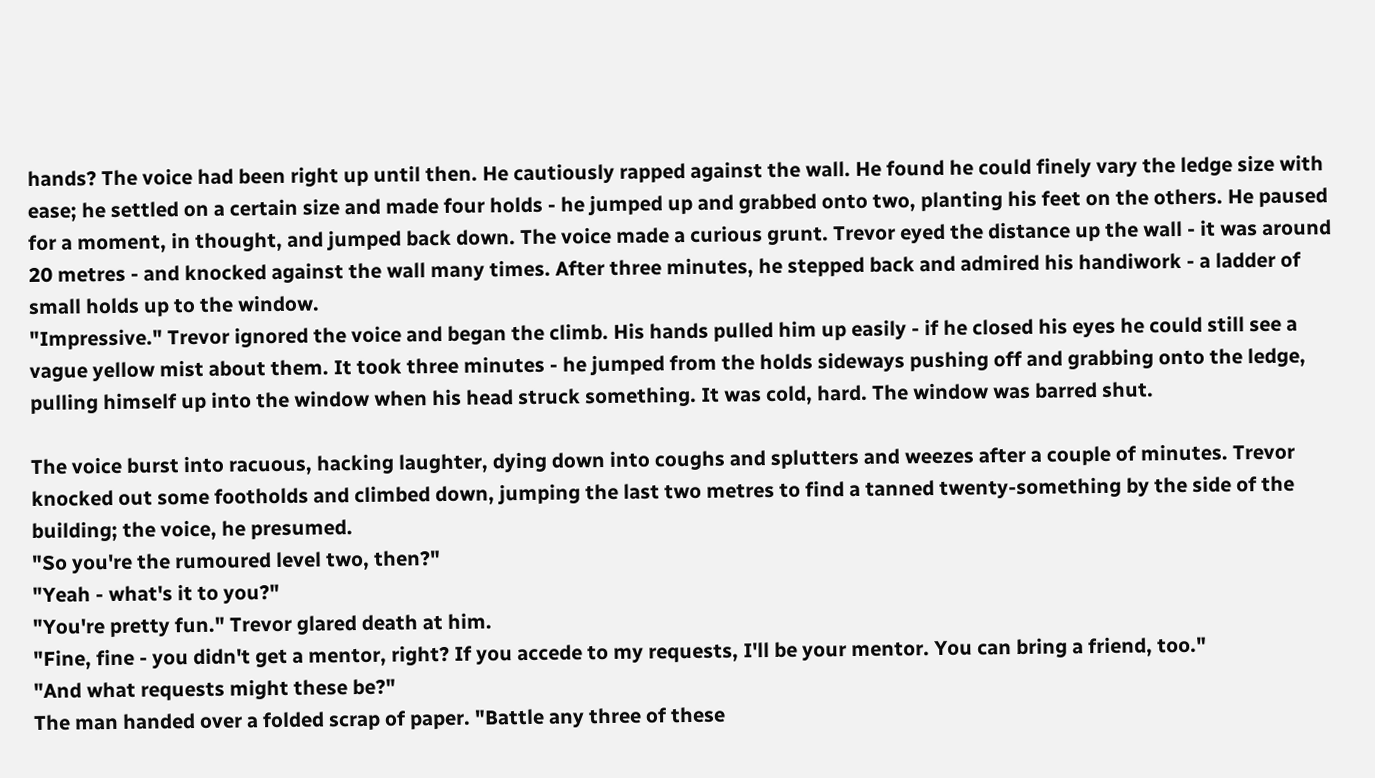hands? The voice had been right up until then. He cautiously rapped against the wall. He found he could finely vary the ledge size with ease; he settled on a certain size and made four holds - he jumped up and grabbed onto two, planting his feet on the others. He paused for a moment, in thought, and jumped back down. The voice made a curious grunt. Trevor eyed the distance up the wall - it was around 20 metres - and knocked against the wall many times. After three minutes, he stepped back and admired his handiwork - a ladder of small holds up to the window.
"Impressive." Trevor ignored the voice and began the climb. His hands pulled him up easily - if he closed his eyes he could still see a vague yellow mist about them. It took three minutes - he jumped from the holds sideways pushing off and grabbing onto the ledge, pulling himself up into the window when his head struck something. It was cold, hard. The window was barred shut.

The voice burst into racuous, hacking laughter, dying down into coughs and splutters and weezes after a couple of minutes. Trevor knocked out some footholds and climbed down, jumping the last two metres to find a tanned twenty-something by the side of the building; the voice, he presumed.
"So you're the rumoured level two, then?"
"Yeah - what's it to you?"
"You're pretty fun." Trevor glared death at him.
"Fine, fine - you didn't get a mentor, right? If you accede to my requests, I'll be your mentor. You can bring a friend, too."
"And what requests might these be?"
The man handed over a folded scrap of paper. "Battle any three of these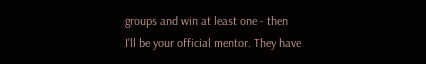groups and win at least one - then I'll be your official mentor. They have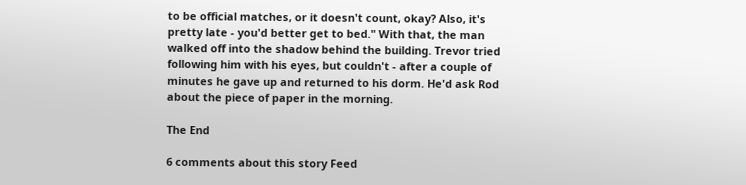to be official matches, or it doesn't count, okay? Also, it's pretty late - you'd better get to bed." With that, the man walked off into the shadow behind the building. Trevor tried following him with his eyes, but couldn't - after a couple of minutes he gave up and returned to his dorm. He'd ask Rod about the piece of paper in the morning.

The End

6 comments about this story Feed